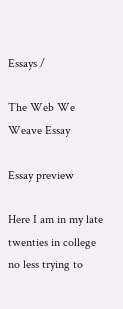Essays /

The Web We Weave Essay

Essay preview

Here I am in my late twenties in college no less trying to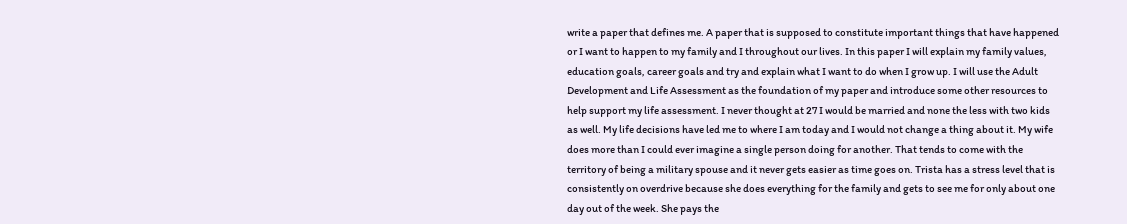write a paper that defines me. A paper that is supposed to constitute important things that have happened or I want to happen to my family and I throughout our lives. In this paper I will explain my family values, education goals, career goals and try and explain what I want to do when I grow up. I will use the Adult Development and Life Assessment as the foundation of my paper and introduce some other resources to help support my life assessment. I never thought at 27 I would be married and none the less with two kids as well. My life decisions have led me to where I am today and I would not change a thing about it. My wife does more than I could ever imagine a single person doing for another. That tends to come with the territory of being a military spouse and it never gets easier as time goes on. Trista has a stress level that is consistently on overdrive because she does everything for the family and gets to see me for only about one day out of the week. She pays the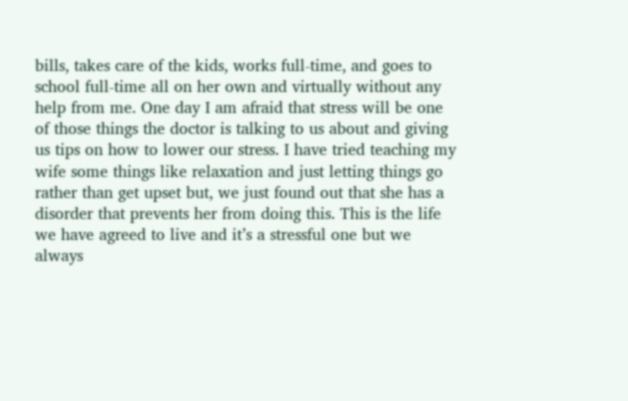bills, takes care of the kids, works full-time, and goes to school full-time all on her own and virtually without any help from me. One day I am afraid that stress will be one of those things the doctor is talking to us about and giving us tips on how to lower our stress. I have tried teaching my wife some things like relaxation and just letting things go rather than get upset but, we just found out that she has a disorder that prevents her from doing this. This is the life we have agreed to live and it’s a stressful one but we always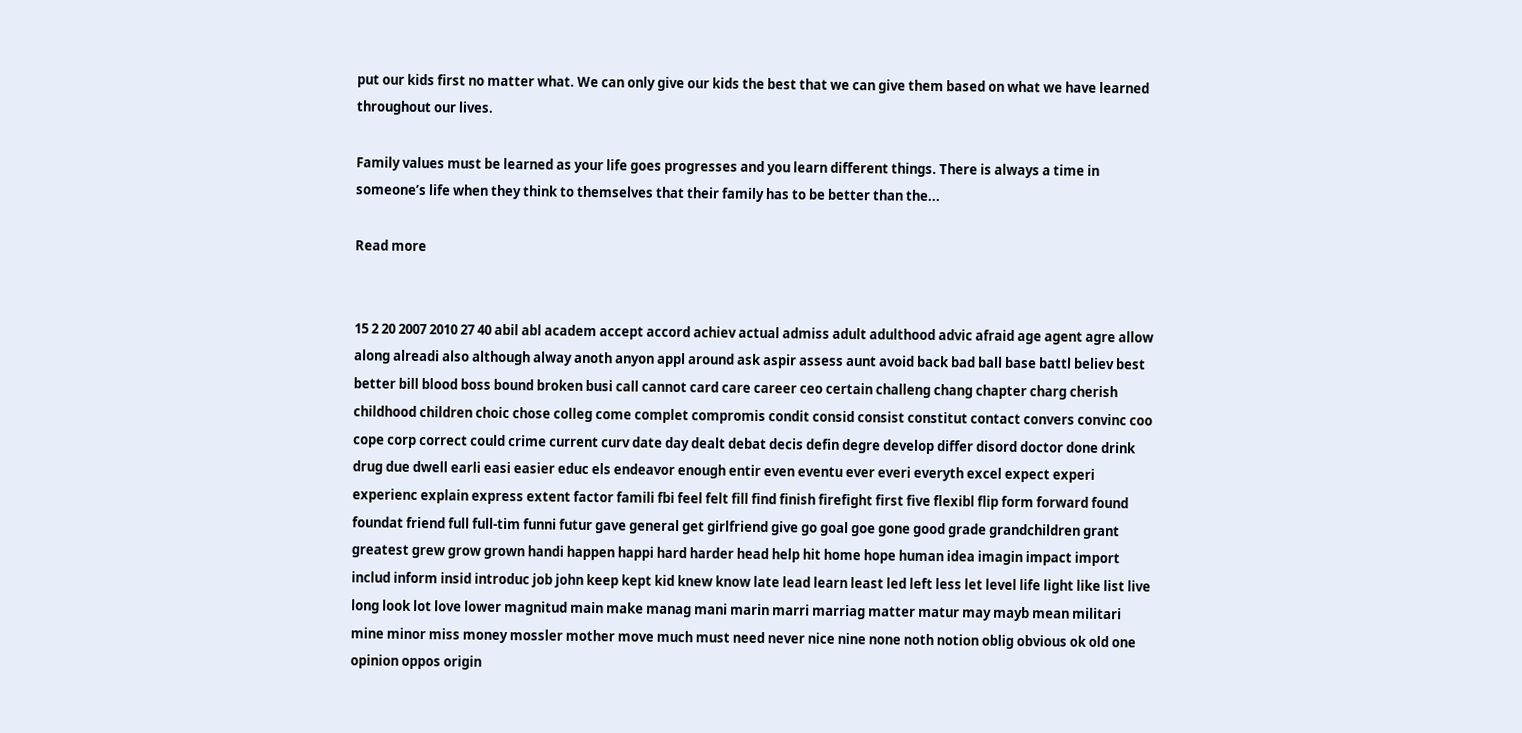put our kids first no matter what. We can only give our kids the best that we can give them based on what we have learned throughout our lives.

Family values must be learned as your life goes progresses and you learn different things. There is always a time in someone’s life when they think to themselves that their family has to be better than the...

Read more


15 2 20 2007 2010 27 40 abil abl academ accept accord achiev actual admiss adult adulthood advic afraid age agent agre allow along alreadi also although alway anoth anyon appl around ask aspir assess aunt avoid back bad ball base battl believ best better bill blood boss bound broken busi call cannot card care career ceo certain challeng chang chapter charg cherish childhood children choic chose colleg come complet compromis condit consid consist constitut contact convers convinc coo cope corp correct could crime current curv date day dealt debat decis defin degre develop differ disord doctor done drink drug due dwell earli easi easier educ els endeavor enough entir even eventu ever everi everyth excel expect experi experienc explain express extent factor famili fbi feel felt fill find finish firefight first five flexibl flip form forward found foundat friend full full-tim funni futur gave general get girlfriend give go goal goe gone good grade grandchildren grant greatest grew grow grown handi happen happi hard harder head help hit home hope human idea imagin impact import includ inform insid introduc job john keep kept kid knew know late lead learn least led left less let level life light like list live long look lot love lower magnitud main make manag mani marin marri marriag matter matur may mayb mean militari mine minor miss money mossler mother move much must need never nice nine none noth notion oblig obvious ok old one opinion oppos origin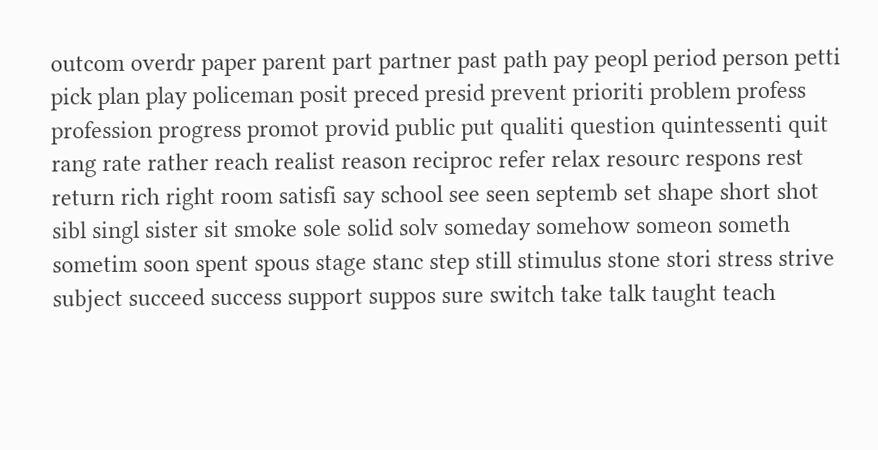outcom overdr paper parent part partner past path pay peopl period person petti pick plan play policeman posit preced presid prevent prioriti problem profess profession progress promot provid public put qualiti question quintessenti quit rang rate rather reach realist reason reciproc refer relax resourc respons rest return rich right room satisfi say school see seen septemb set shape short shot sibl singl sister sit smoke sole solid solv someday somehow someon someth sometim soon spent spous stage stanc step still stimulus stone stori stress strive subject succeed success support suppos sure switch take talk taught teach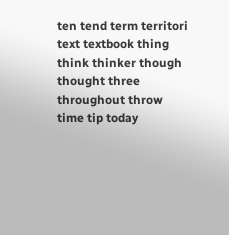ten tend term territori text textbook thing think thinker though thought three throughout throw time tip today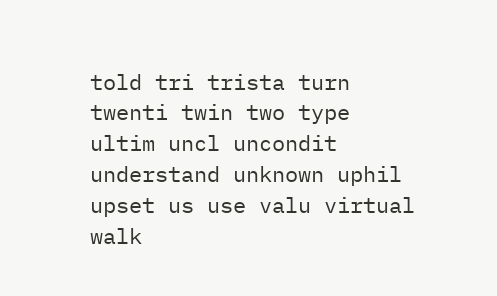told tri trista turn twenti twin two type ultim uncl uncondit understand unknown uphil upset us use valu virtual walk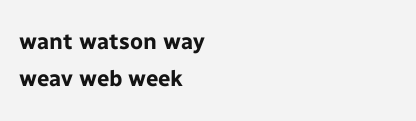want watson way weav web week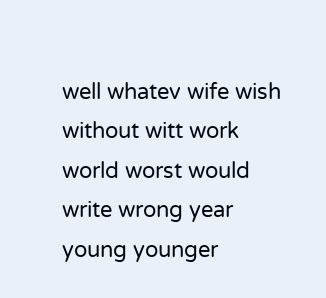well whatev wife wish without witt work world worst would write wrong year young younger